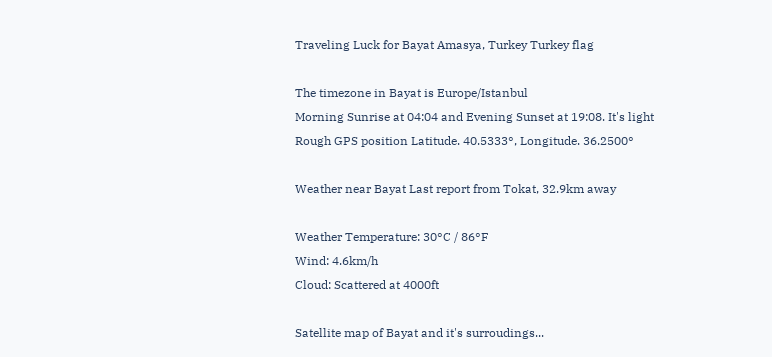Traveling Luck for Bayat Amasya, Turkey Turkey flag

The timezone in Bayat is Europe/Istanbul
Morning Sunrise at 04:04 and Evening Sunset at 19:08. It's light
Rough GPS position Latitude. 40.5333°, Longitude. 36.2500°

Weather near Bayat Last report from Tokat, 32.9km away

Weather Temperature: 30°C / 86°F
Wind: 4.6km/h
Cloud: Scattered at 4000ft

Satellite map of Bayat and it's surroudings...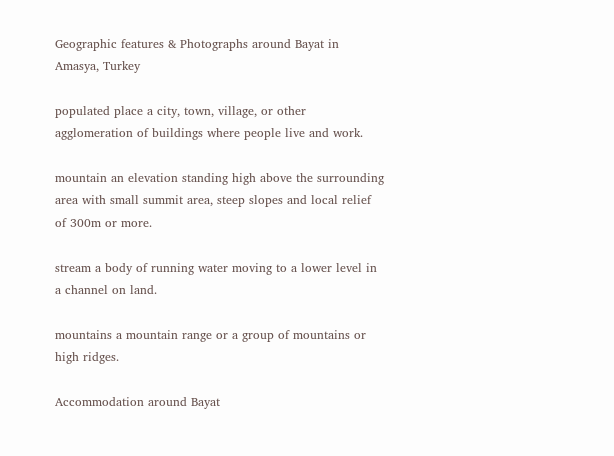Geographic features & Photographs around Bayat in Amasya, Turkey

populated place a city, town, village, or other agglomeration of buildings where people live and work.

mountain an elevation standing high above the surrounding area with small summit area, steep slopes and local relief of 300m or more.

stream a body of running water moving to a lower level in a channel on land.

mountains a mountain range or a group of mountains or high ridges.

Accommodation around Bayat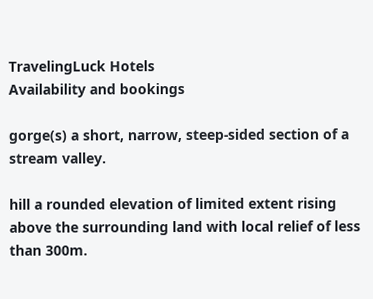TravelingLuck Hotels
Availability and bookings

gorge(s) a short, narrow, steep-sided section of a stream valley.

hill a rounded elevation of limited extent rising above the surrounding land with local relief of less than 300m.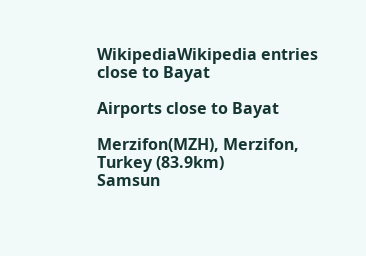WikipediaWikipedia entries close to Bayat

Airports close to Bayat

Merzifon(MZH), Merzifon, Turkey (83.9km)
Samsun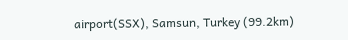airport(SSX), Samsun, Turkey (99.2km)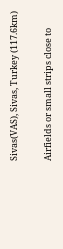Sivas(VAS), Sivas, Turkey (117.6km)

Airfields or small strips close to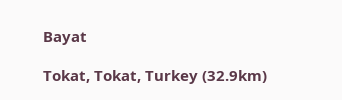Bayat

Tokat, Tokat, Turkey (32.9km)